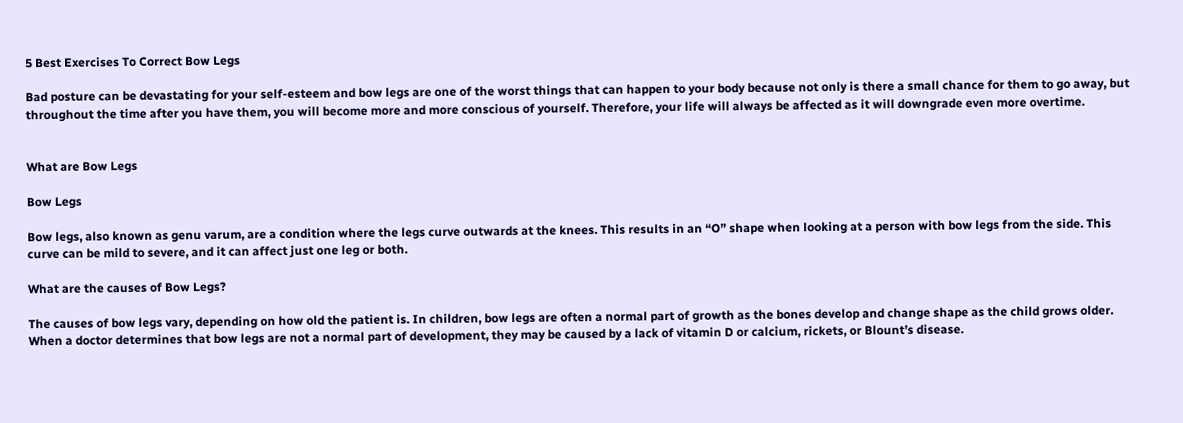5 Best Exercises To Correct Bow Legs

Bad posture can be devastating for your self-esteem and bow legs are one of the worst things that can happen to your body because not only is there a small chance for them to go away, but throughout the time after you have them, you will become more and more conscious of yourself. Therefore, your life will always be affected as it will downgrade even more overtime.


What are Bow Legs

Bow Legs

Bow legs, also known as genu varum, are a condition where the legs curve outwards at the knees. This results in an “O” shape when looking at a person with bow legs from the side. This curve can be mild to severe, and it can affect just one leg or both.

What are the causes of Bow Legs?

The causes of bow legs vary, depending on how old the patient is. In children, bow legs are often a normal part of growth as the bones develop and change shape as the child grows older. When a doctor determines that bow legs are not a normal part of development, they may be caused by a lack of vitamin D or calcium, rickets, or Blount’s disease.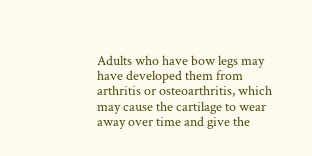Adults who have bow legs may have developed them from arthritis or osteoarthritis, which may cause the cartilage to wear away over time and give the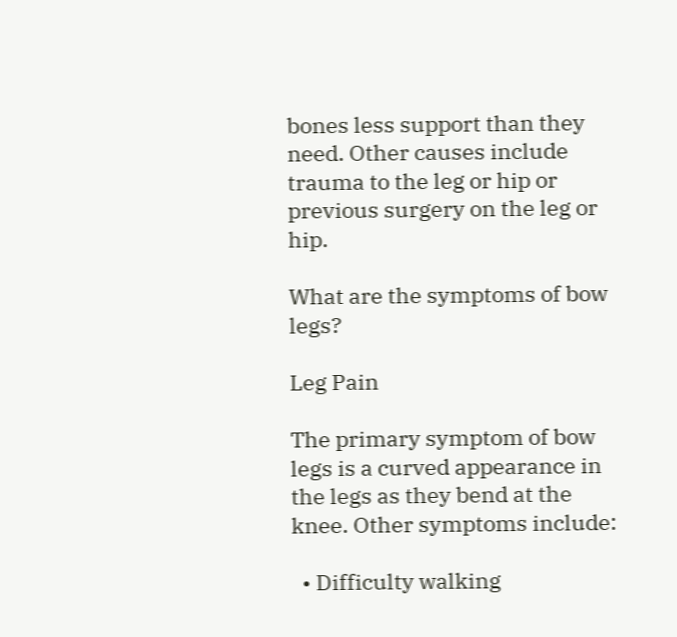bones less support than they need. Other causes include trauma to the leg or hip or previous surgery on the leg or hip.

What are the symptoms of bow legs?

Leg Pain

The primary symptom of bow legs is a curved appearance in the legs as they bend at the knee. Other symptoms include:

  • Difficulty walking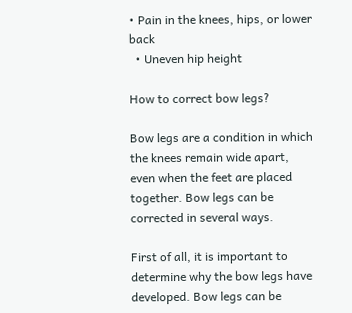• Pain in the knees, hips, or lower back
  • Uneven hip height

How to correct bow legs?

Bow legs are a condition in which the knees remain wide apart, even when the feet are placed together. Bow legs can be corrected in several ways.

First of all, it is important to determine why the bow legs have developed. Bow legs can be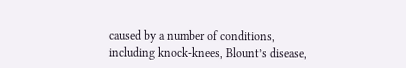caused by a number of conditions, including knock-knees, Blount’s disease,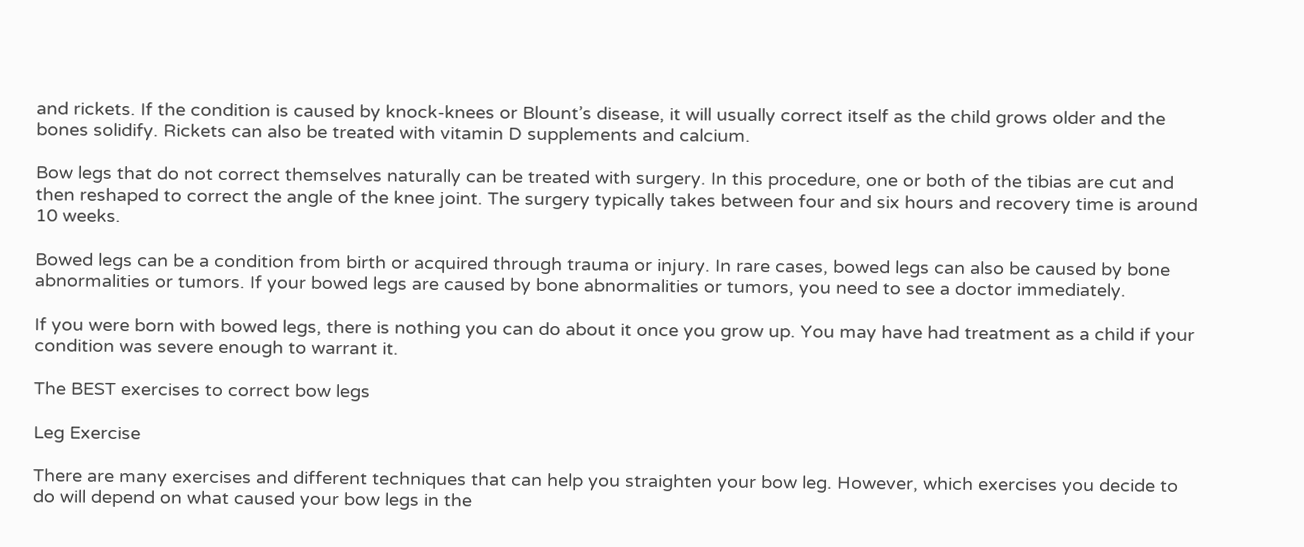and rickets. If the condition is caused by knock-knees or Blount’s disease, it will usually correct itself as the child grows older and the bones solidify. Rickets can also be treated with vitamin D supplements and calcium.

Bow legs that do not correct themselves naturally can be treated with surgery. In this procedure, one or both of the tibias are cut and then reshaped to correct the angle of the knee joint. The surgery typically takes between four and six hours and recovery time is around 10 weeks.

Bowed legs can be a condition from birth or acquired through trauma or injury. In rare cases, bowed legs can also be caused by bone abnormalities or tumors. If your bowed legs are caused by bone abnormalities or tumors, you need to see a doctor immediately.

If you were born with bowed legs, there is nothing you can do about it once you grow up. You may have had treatment as a child if your condition was severe enough to warrant it.

The BEST exercises to correct bow legs

Leg Exercise

There are many exercises and different techniques that can help you straighten your bow leg. However, which exercises you decide to do will depend on what caused your bow legs in the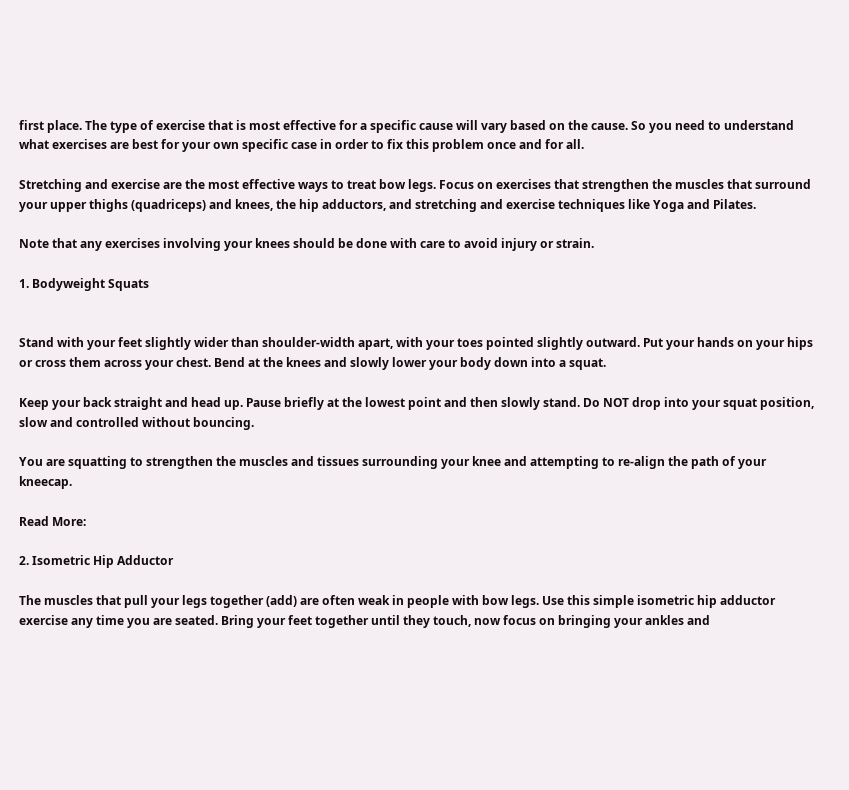first place. The type of exercise that is most effective for a specific cause will vary based on the cause. So you need to understand what exercises are best for your own specific case in order to fix this problem once and for all.

Stretching and exercise are the most effective ways to treat bow legs. Focus on exercises that strengthen the muscles that surround your upper thighs (quadriceps) and knees, the hip adductors, and stretching and exercise techniques like Yoga and Pilates.

Note that any exercises involving your knees should be done with care to avoid injury or strain.

1. Bodyweight Squats


Stand with your feet slightly wider than shoulder-width apart, with your toes pointed slightly outward. Put your hands on your hips or cross them across your chest. Bend at the knees and slowly lower your body down into a squat.

Keep your back straight and head up. Pause briefly at the lowest point and then slowly stand. Do NOT drop into your squat position, slow and controlled without bouncing.

You are squatting to strengthen the muscles and tissues surrounding your knee and attempting to re-align the path of your kneecap.

Read More:

2. Isometric Hip Adductor

The muscles that pull your legs together (add) are often weak in people with bow legs. Use this simple isometric hip adductor exercise any time you are seated. Bring your feet together until they touch, now focus on bringing your ankles and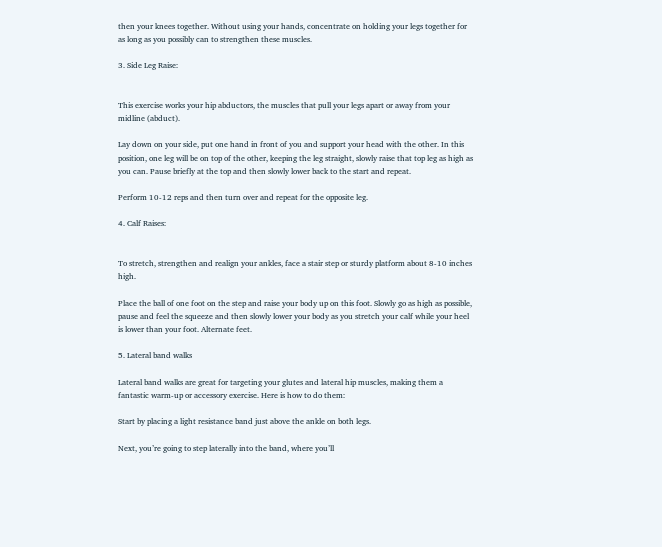then your knees together. Without using your hands, concentrate on holding your legs together for as long as you possibly can to strengthen these muscles.

3. Side Leg Raise:


This exercise works your hip abductors, the muscles that pull your legs apart or away from your midline (abduct).

Lay down on your side, put one hand in front of you and support your head with the other. In this position, one leg will be on top of the other, keeping the leg straight, slowly raise that top leg as high as you can. Pause briefly at the top and then slowly lower back to the start and repeat.

Perform 10-12 reps and then turn over and repeat for the opposite leg.

4. Calf Raises:


To stretch, strengthen and realign your ankles, face a stair step or sturdy platform about 8-10 inches high.

Place the ball of one foot on the step and raise your body up on this foot. Slowly go as high as possible, pause and feel the squeeze and then slowly lower your body as you stretch your calf while your heel is lower than your foot. Alternate feet.

5. Lateral band walks

Lateral band walks are great for targeting your glutes and lateral hip muscles, making them a fantastic warm-up or accessory exercise. Here is how to do them:

Start by placing a light resistance band just above the ankle on both legs.

Next, you’re going to step laterally into the band, where you’ll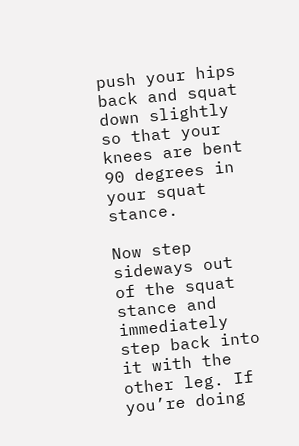push your hips back and squat down slightly so that your knees are bent 90 degrees in your squat stance.

Now step sideways out of the squat stance and immediately step back into it with the other leg. If you’re doing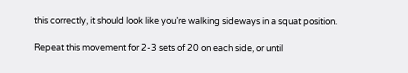this correctly, it should look like you’re walking sideways in a squat position.

Repeat this movement for 2-3 sets of 20 on each side, or until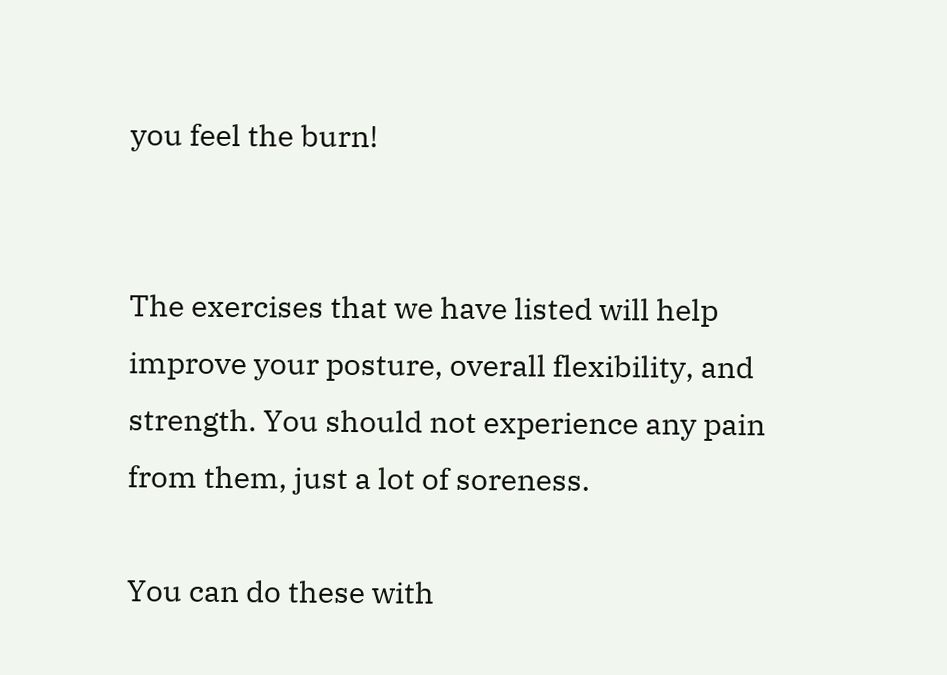you feel the burn!


The exercises that we have listed will help improve your posture, overall flexibility, and strength. You should not experience any pain from them, just a lot of soreness.

You can do these with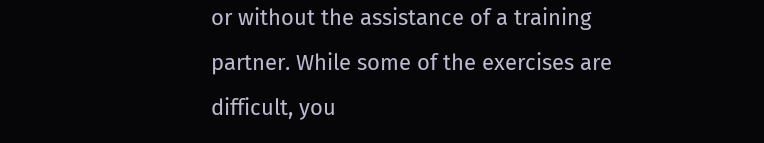or without the assistance of a training partner. While some of the exercises are difficult, you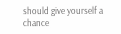should give yourself a chance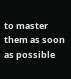to master them as soon as possible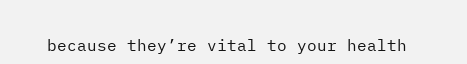because they’re vital to your health